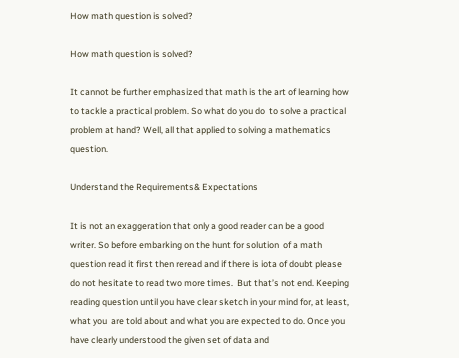How math question is solved?

How math question is solved?

It cannot be further emphasized that math is the art of learning how to tackle a practical problem. So what do you do  to solve a practical problem at hand? Well, all that applied to solving a mathematics question.

Understand the Requirements& Expectations

It is not an exaggeration that only a good reader can be a good writer. So before embarking on the hunt for solution  of a math question read it first then reread and if there is iota of doubt please do not hesitate to read two more times.  But that’s not end. Keeping reading question until you have clear sketch in your mind for, at least, what you  are told about and what you are expected to do. Once you have clearly understood the given set of data and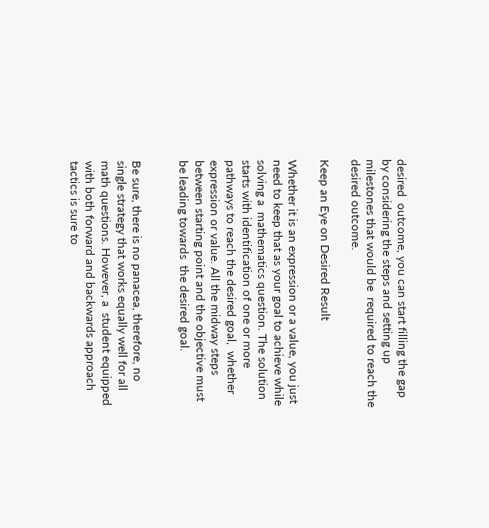desired  outcome, you can start filling the gap by considering the steps and setting up milestones that would be  required to reach the desired outcome.

Keep an Eye on Desired Result

Whether it is an expression or a value, you just need to keep that as your goal to achieve while solving a  mathematics question. The solution starts with identification of one or more pathways to reach the desired goal,  whether expression or value. All the midway steps between starting point and the objective must be leading towards  the desired goal.


Be sure, there is no panacea, therefore, no single strategy that works equally well for all math questions. However, a  student equipped with both forward and backwards approach tactics is sure to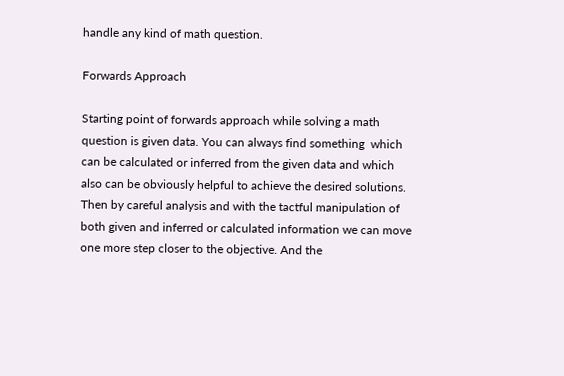handle any kind of math question.

Forwards Approach

Starting point of forwards approach while solving a math question is given data. You can always find something  which can be calculated or inferred from the given data and which also can be obviously helpful to achieve the desired solutions. Then by careful analysis and with the tactful manipulation of both given and inferred or calculated information we can move one more step closer to the objective. And the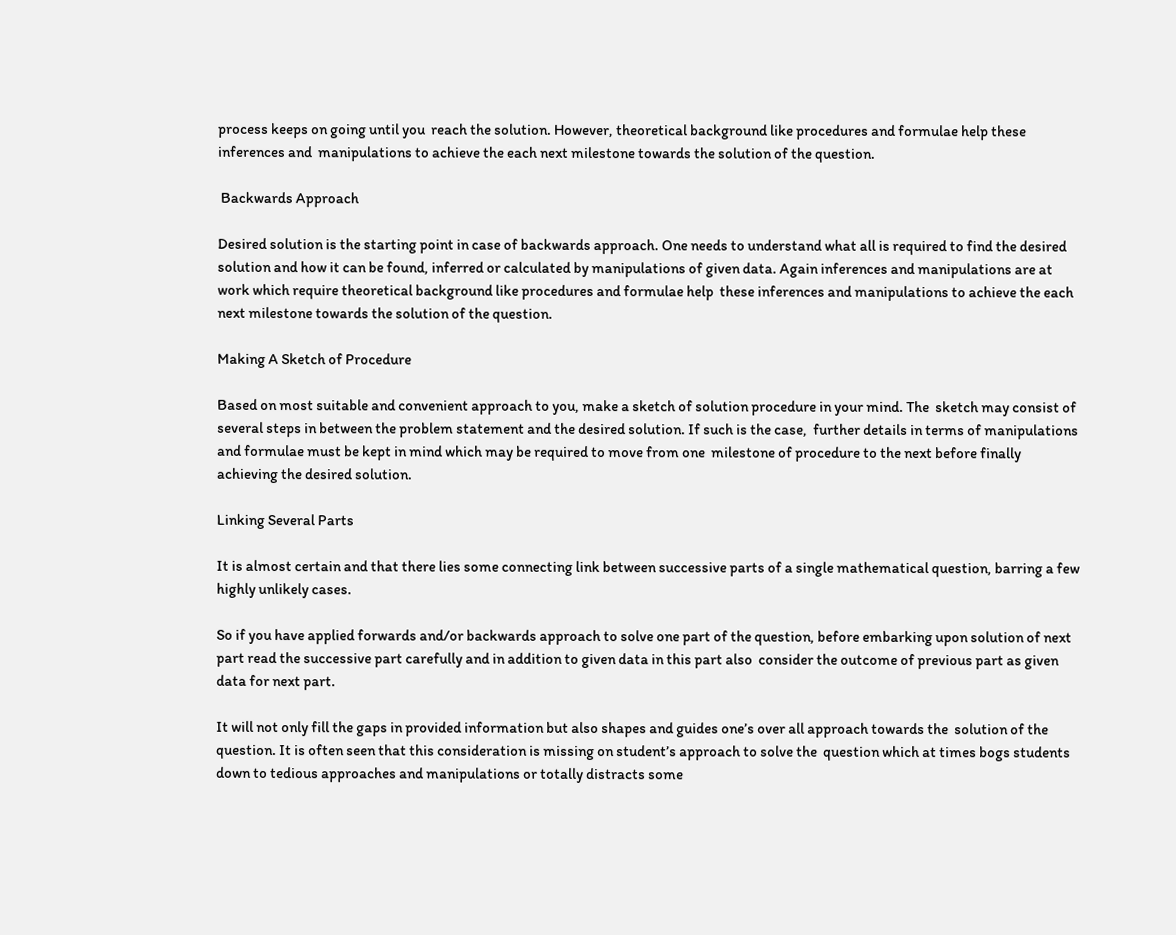process keeps on going until you  reach the solution. However, theoretical background like procedures and formulae help these inferences and  manipulations to achieve the each next milestone towards the solution of the question.

 Backwards Approach

Desired solution is the starting point in case of backwards approach. One needs to understand what all is required to find the desired solution and how it can be found, inferred or calculated by manipulations of given data. Again inferences and manipulations are at work which require theoretical background like procedures and formulae help  these inferences and manipulations to achieve the each next milestone towards the solution of the question.

Making A Sketch of Procedure

Based on most suitable and convenient approach to you, make a sketch of solution procedure in your mind. The  sketch may consist of several steps in between the problem statement and the desired solution. If such is the case,  further details in terms of manipulations and formulae must be kept in mind which may be required to move from one  milestone of procedure to the next before finally achieving the desired solution.

Linking Several Parts

It is almost certain and that there lies some connecting link between successive parts of a single mathematical question, barring a few highly unlikely cases.

So if you have applied forwards and/or backwards approach to solve one part of the question, before embarking upon solution of next part read the successive part carefully and in addition to given data in this part also  consider the outcome of previous part as given data for next part.

It will not only fill the gaps in provided information but also shapes and guides one’s over all approach towards the  solution of the question. It is often seen that this consideration is missing on student’s approach to solve the  question which at times bogs students down to tedious approaches and manipulations or totally distracts some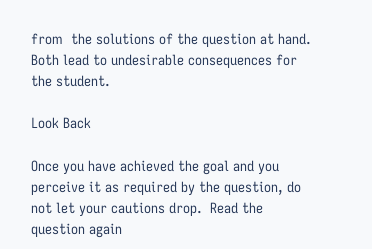from  the solutions of the question at hand. Both lead to undesirable consequences for the student.

Look Back

Once you have achieved the goal and you perceive it as required by the question, do not let your cautions drop.  Read the question again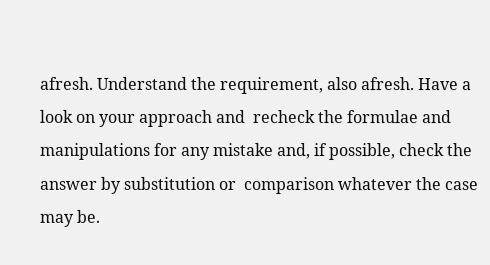afresh. Understand the requirement, also afresh. Have a look on your approach and  recheck the formulae and manipulations for any mistake and, if possible, check the answer by substitution or  comparison whatever the case may be.